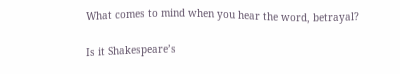What comes to mind when you hear the word, betrayal?

Is it Shakespeare’s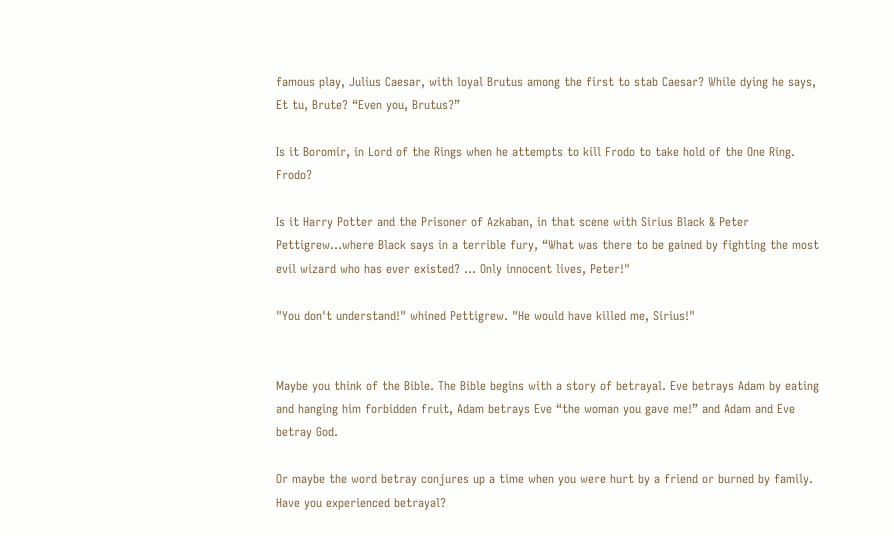famous play, Julius Caesar, with loyal Brutus among the first to stab Caesar? While dying he says, Et tu, Brute? “Even you, Brutus?”

Is it Boromir, in Lord of the Rings when he attempts to kill Frodo to take hold of the One Ring. Frodo?

Is it Harry Potter and the Prisoner of Azkaban, in that scene with Sirius Black & Peter Pettigrew...where Black says in a terrible fury, “What was there to be gained by fighting the most evil wizard who has ever existed? ... Only innocent lives, Peter!"

"You don't understand!" whined Pettigrew. "He would have killed me, Sirius!"


Maybe you think of the Bible. The Bible begins with a story of betrayal. Eve betrays Adam by eating and hanging him forbidden fruit, Adam betrays Eve “the woman you gave me!” and Adam and Eve betray God.

Or maybe the word betray conjures up a time when you were hurt by a friend or burned by family. Have you experienced betrayal?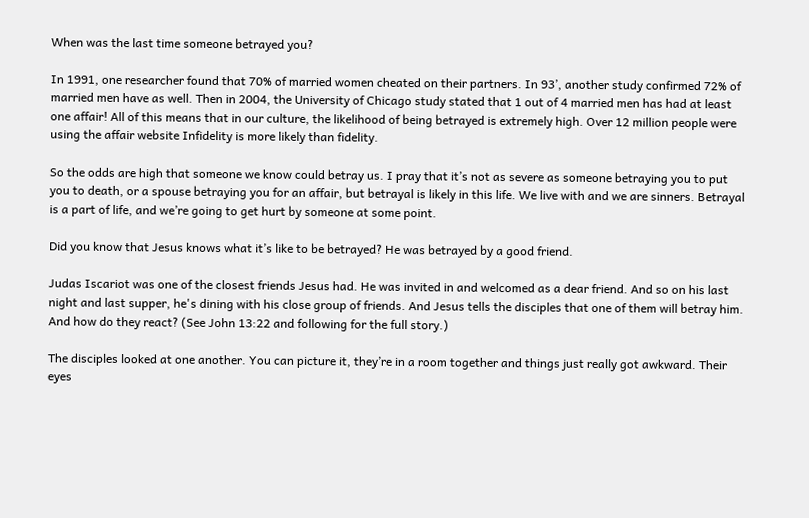When was the last time someone betrayed you?

In 1991, one researcher found that 70% of married women cheated on their partners. In 93’, another study confirmed 72% of married men have as well. Then in 2004, the University of Chicago study stated that 1 out of 4 married men has had at least one affair! All of this means that in our culture, the likelihood of being betrayed is extremely high. Over 12 million people were using the affair website Infidelity is more likely than fidelity.

So the odds are high that someone we know could betray us. I pray that it’s not as severe as someone betraying you to put you to death, or a spouse betraying you for an affair, but betrayal is likely in this life. We live with and we are sinners. Betrayal is a part of life, and we’re going to get hurt by someone at some point.

Did you know that Jesus knows what it’s like to be betrayed? He was betrayed by a good friend.

Judas Iscariot was one of the closest friends Jesus had. He was invited in and welcomed as a dear friend. And so on his last night and last supper, he's dining with his close group of friends. And Jesus tells the disciples that one of them will betray him. And how do they react? (See John 13:22 and following for the full story.)

The disciples looked at one another. You can picture it, they’re in a room together and things just really got awkward. Their eyes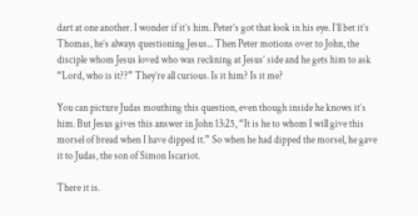dart at one another. I wonder if it’s him. Peter’s got that look in his eye. I’ll bet it’s Thomas, he’s always questioning Jesus... Then Peter motions over to John, the disciple whom Jesus loved who was reclining at Jesus’ side and he gets him to ask “Lord, who is it??” They’re all curious. Is it him? Is it me?

You can picture Judas mouthing this question, even though inside he knows it’s him. But Jesus gives this answer in John 13:25, “It is he to whom I will give this morsel of bread when I have dipped it.” So when he had dipped the morsel, he gave it to Judas, the son of Simon Iscariot.

There it is.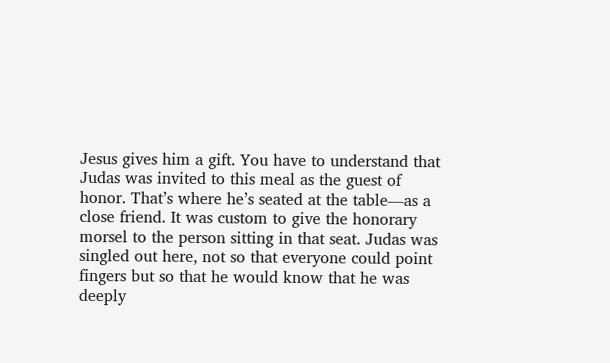Jesus gives him a gift. You have to understand that Judas was invited to this meal as the guest of honor. That’s where he’s seated at the table—as a close friend. It was custom to give the honorary morsel to the person sitting in that seat. Judas was singled out here, not so that everyone could point fingers but so that he would know that he was deeply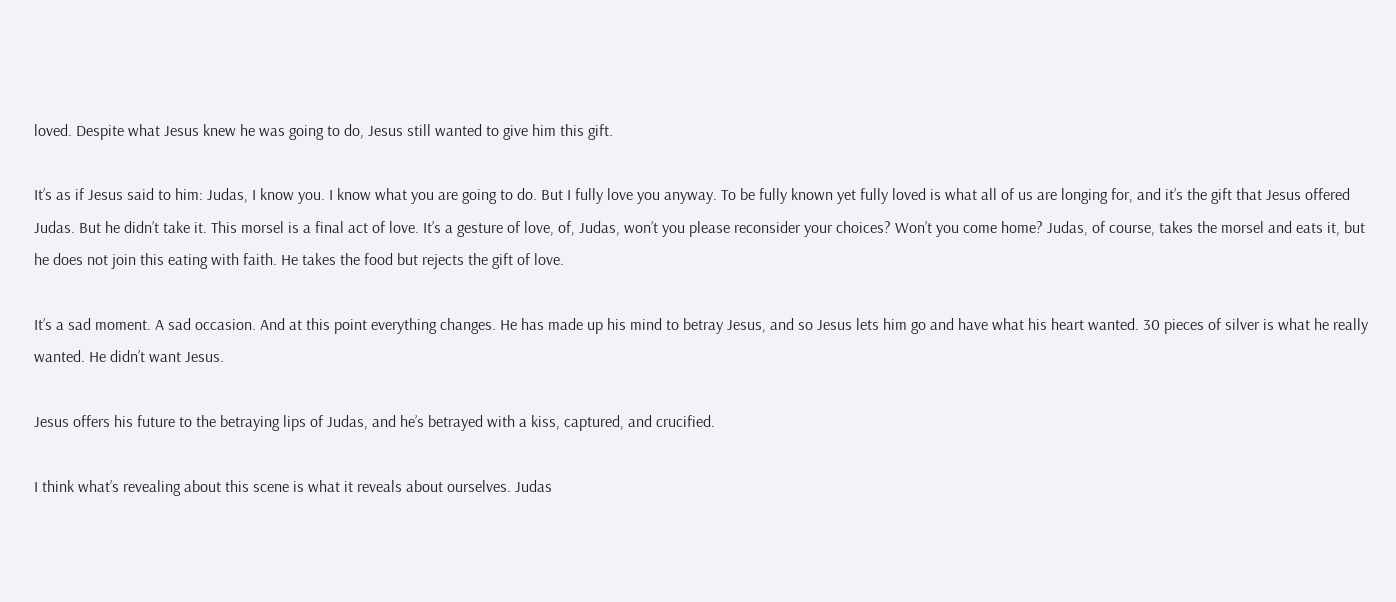loved. Despite what Jesus knew he was going to do, Jesus still wanted to give him this gift.

It’s as if Jesus said to him: Judas, I know you. I know what you are going to do. But I fully love you anyway. To be fully known yet fully loved is what all of us are longing for, and it’s the gift that Jesus offered Judas. But he didn’t take it. This morsel is a final act of love. It’s a gesture of love, of, Judas, won’t you please reconsider your choices? Won’t you come home? Judas, of course, takes the morsel and eats it, but he does not join this eating with faith. He takes the food but rejects the gift of love.

It’s a sad moment. A sad occasion. And at this point everything changes. He has made up his mind to betray Jesus, and so Jesus lets him go and have what his heart wanted. 30 pieces of silver is what he really wanted. He didn’t want Jesus.

Jesus offers his future to the betraying lips of Judas, and he’s betrayed with a kiss, captured, and crucified.

I think what’s revealing about this scene is what it reveals about ourselves. Judas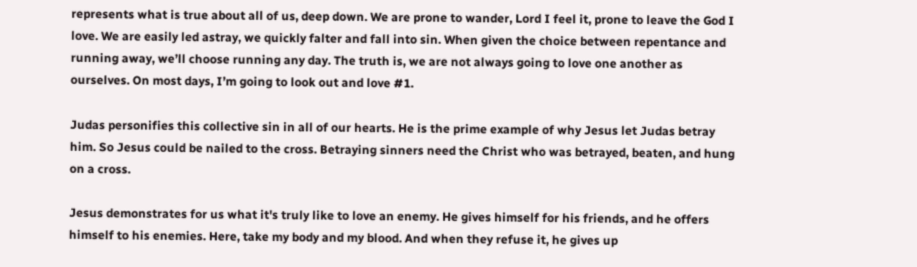represents what is true about all of us, deep down. We are prone to wander, Lord I feel it, prone to leave the God I love. We are easily led astray, we quickly falter and fall into sin. When given the choice between repentance and running away, we’ll choose running any day. The truth is, we are not always going to love one another as ourselves. On most days, I’m going to look out and love #1.

Judas personifies this collective sin in all of our hearts. He is the prime example of why Jesus let Judas betray him. So Jesus could be nailed to the cross. Betraying sinners need the Christ who was betrayed, beaten, and hung on a cross.

Jesus demonstrates for us what it's truly like to love an enemy. He gives himself for his friends, and he offers himself to his enemies. Here, take my body and my blood. And when they refuse it, he gives up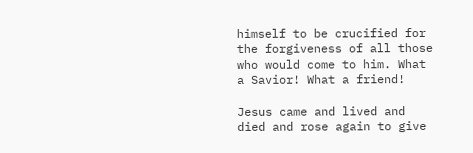himself to be crucified for the forgiveness of all those who would come to him. What a Savior! What a friend!

Jesus came and lived and died and rose again to give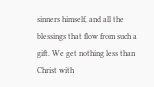sinners himself, and all the blessings that flow from such a gift. We get nothing less than Christ with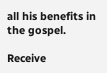all his benefits in the gospel.

Receive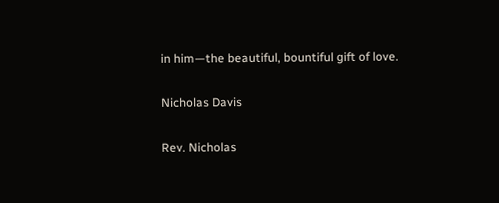in him—the beautiful, bountiful gift of love.

Nicholas Davis

Rev. Nicholas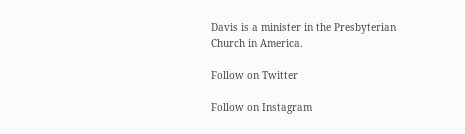Davis is a minister in the Presbyterian Church in America.

Follow on Twitter

Follow on Instagram